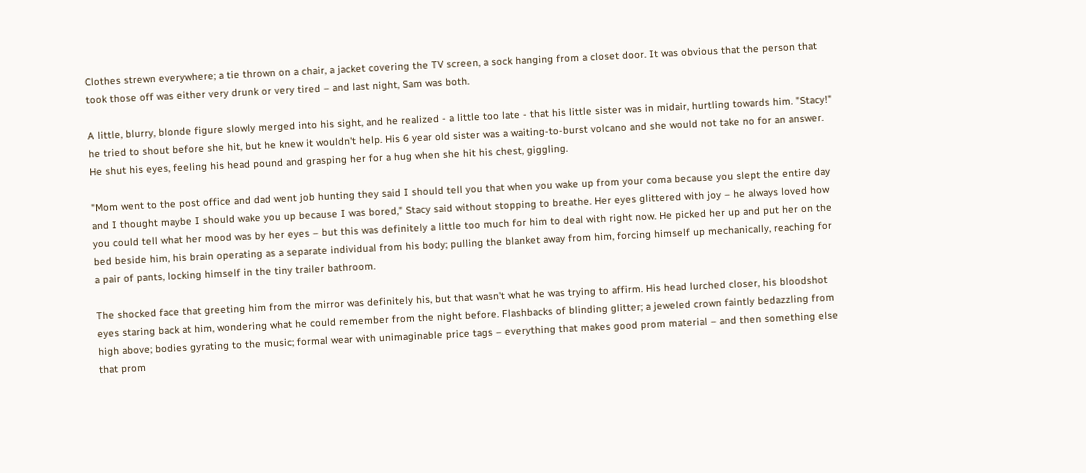Clothes strewn everywhere; a tie thrown on a chair, a jacket covering the TV screen, a sock hanging from a closet door. It was obvious that the person that took those off was either very drunk or very tired – and last night, Sam was both.

A little, blurry, blonde figure slowly merged into his sight, and he realized - a little too late - that his little sister was in midair, hurtling towards him. "Stacy!" he tried to shout before she hit, but he knew it wouldn't help. His 6 year old sister was a waiting-to-burst volcano and she would not take no for an answer. He shut his eyes, feeling his head pound and grasping her for a hug when she hit his chest, giggling.

"Mom went to the post office and dad went job hunting they said I should tell you that when you wake up from your coma because you slept the entire day and I thought maybe I should wake you up because I was bored," Stacy said without stopping to breathe. Her eyes glittered with joy – he always loved how you could tell what her mood was by her eyes – but this was definitely a little too much for him to deal with right now. He picked her up and put her on the bed beside him, his brain operating as a separate individual from his body; pulling the blanket away from him, forcing himself up mechanically, reaching for a pair of pants, locking himself in the tiny trailer bathroom.

The shocked face that greeting him from the mirror was definitely his, but that wasn't what he was trying to affirm. His head lurched closer, his bloodshot eyes staring back at him, wondering what he could remember from the night before. Flashbacks of blinding glitter; a jeweled crown faintly bedazzling from high above; bodies gyrating to the music; formal wear with unimaginable price tags – everything that makes good prom material – and then something else that prom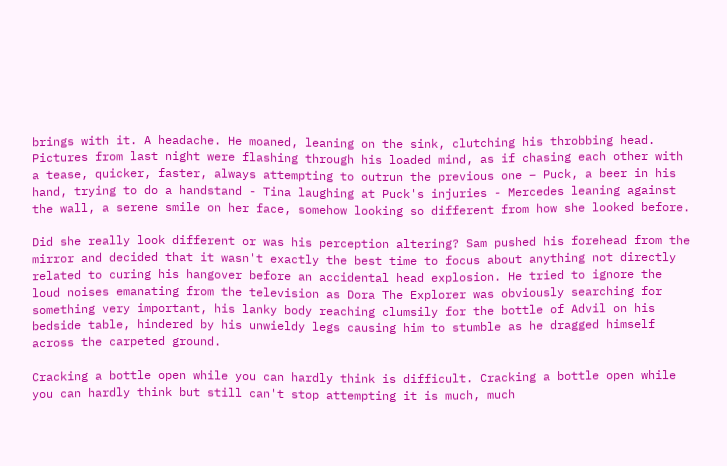brings with it. A headache. He moaned, leaning on the sink, clutching his throbbing head. Pictures from last night were flashing through his loaded mind, as if chasing each other with a tease, quicker, faster, always attempting to outrun the previous one – Puck, a beer in his hand, trying to do a handstand - Tina laughing at Puck's injuries - Mercedes leaning against the wall, a serene smile on her face, somehow looking so different from how she looked before.

Did she really look different or was his perception altering? Sam pushed his forehead from the mirror and decided that it wasn't exactly the best time to focus about anything not directly related to curing his hangover before an accidental head explosion. He tried to ignore the loud noises emanating from the television as Dora The Explorer was obviously searching for something very important, his lanky body reaching clumsily for the bottle of Advil on his bedside table, hindered by his unwieldy legs causing him to stumble as he dragged himself across the carpeted ground.

Cracking a bottle open while you can hardly think is difficult. Cracking a bottle open while you can hardly think but still can't stop attempting it is much, much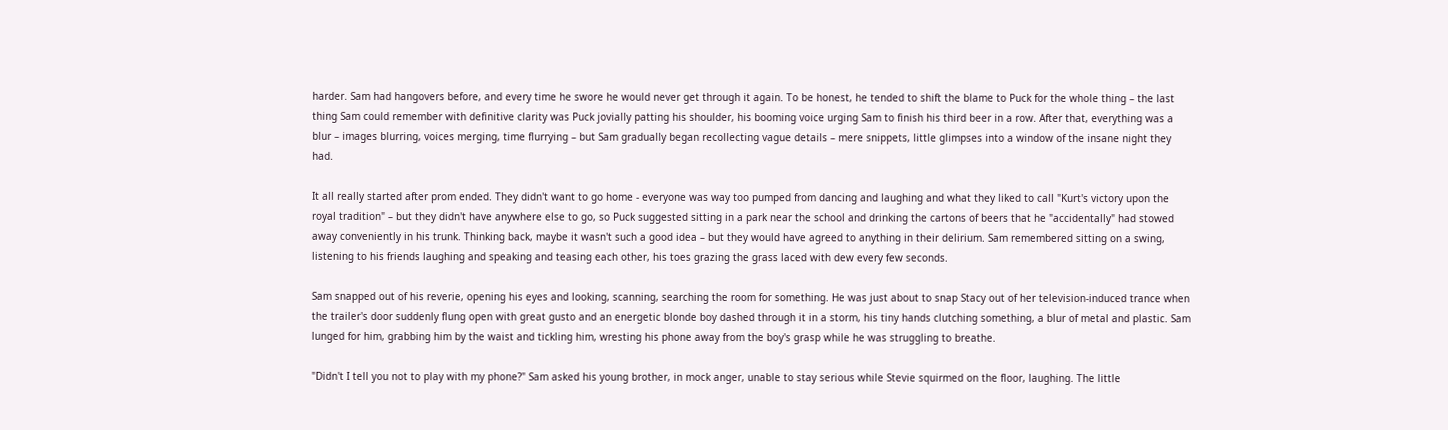harder. Sam had hangovers before, and every time he swore he would never get through it again. To be honest, he tended to shift the blame to Puck for the whole thing – the last thing Sam could remember with definitive clarity was Puck jovially patting his shoulder, his booming voice urging Sam to finish his third beer in a row. After that, everything was a blur – images blurring, voices merging, time flurrying – but Sam gradually began recollecting vague details – mere snippets, little glimpses into a window of the insane night they had.

It all really started after prom ended. They didn't want to go home - everyone was way too pumped from dancing and laughing and what they liked to call "Kurt's victory upon the royal tradition" – but they didn't have anywhere else to go, so Puck suggested sitting in a park near the school and drinking the cartons of beers that he "accidentally" had stowed away conveniently in his trunk. Thinking back, maybe it wasn't such a good idea – but they would have agreed to anything in their delirium. Sam remembered sitting on a swing, listening to his friends laughing and speaking and teasing each other, his toes grazing the grass laced with dew every few seconds.

Sam snapped out of his reverie, opening his eyes and looking, scanning, searching the room for something. He was just about to snap Stacy out of her television-induced trance when the trailer's door suddenly flung open with great gusto and an energetic blonde boy dashed through it in a storm, his tiny hands clutching something, a blur of metal and plastic. Sam lunged for him, grabbing him by the waist and tickling him, wresting his phone away from the boy's grasp while he was struggling to breathe.

"Didn't I tell you not to play with my phone?" Sam asked his young brother, in mock anger, unable to stay serious while Stevie squirmed on the floor, laughing. The little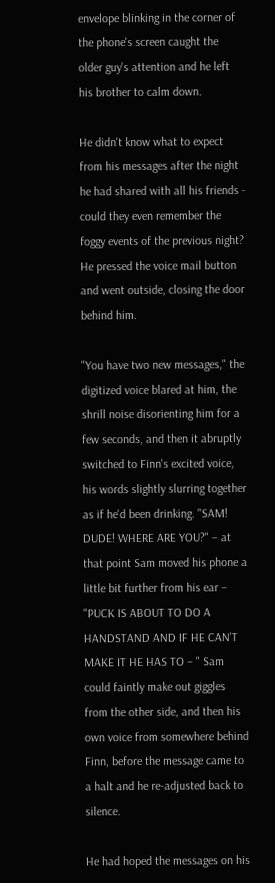envelope blinking in the corner of the phone's screen caught the older guy's attention and he left his brother to calm down.

He didn't know what to expect from his messages after the night he had shared with all his friends - could they even remember the foggy events of the previous night? He pressed the voice mail button and went outside, closing the door behind him.

"You have two new messages," the digitized voice blared at him, the shrill noise disorienting him for a few seconds, and then it abruptly switched to Finn's excited voice, his words slightly slurring together as if he'd been drinking. "SAM! DUDE! WHERE ARE YOU?" – at that point Sam moved his phone a little bit further from his ear – "PUCK IS ABOUT TO DO A HANDSTAND AND IF HE CAN'T MAKE IT HE HAS TO – " Sam could faintly make out giggles from the other side, and then his own voice from somewhere behind Finn, before the message came to a halt and he re-adjusted back to silence.

He had hoped the messages on his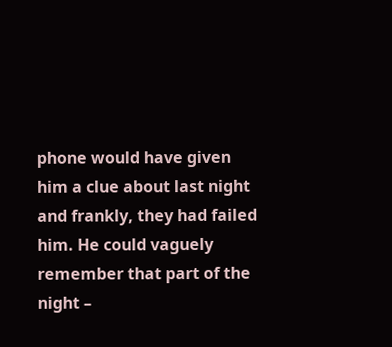phone would have given him a clue about last night and frankly, they had failed him. He could vaguely remember that part of the night –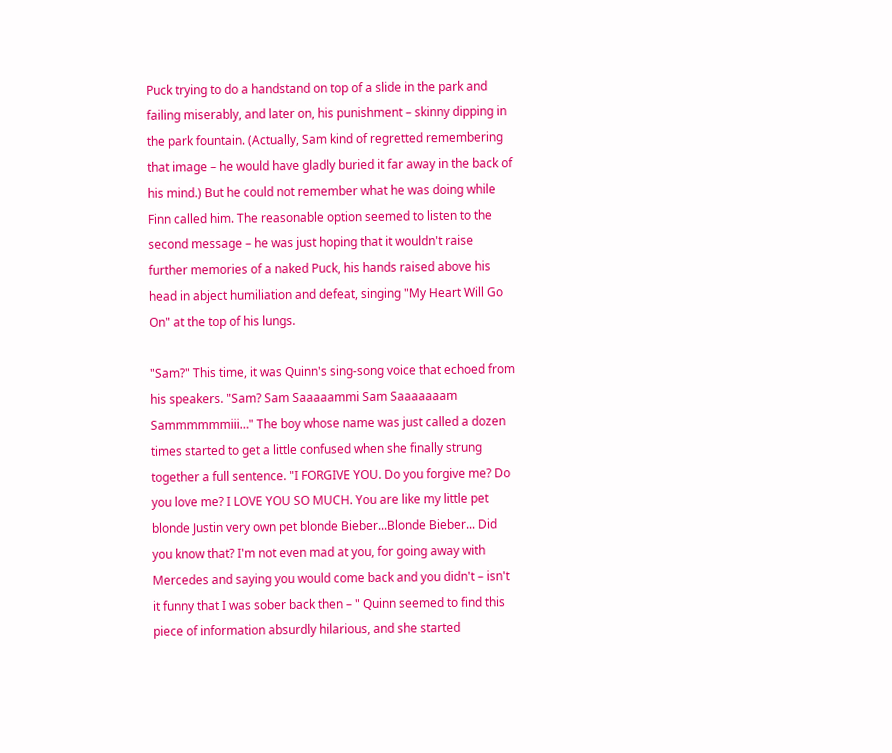Puck trying to do a handstand on top of a slide in the park and failing miserably, and later on, his punishment – skinny dipping in the park fountain. (Actually, Sam kind of regretted remembering that image – he would have gladly buried it far away in the back of his mind.) But he could not remember what he was doing while Finn called him. The reasonable option seemed to listen to the second message – he was just hoping that it wouldn't raise further memories of a naked Puck, his hands raised above his head in abject humiliation and defeat, singing "My Heart Will Go On" at the top of his lungs.

"Sam?" This time, it was Quinn's sing-song voice that echoed from his speakers. "Sam? Sam Saaaaammi Sam Saaaaaaam Sammmmmmiii…" The boy whose name was just called a dozen times started to get a little confused when she finally strung together a full sentence. "I FORGIVE YOU. Do you forgive me? Do you love me? I LOVE YOU SO MUCH. You are like my little pet blonde Justin very own pet blonde Bieber...Blonde Bieber... Did you know that? I'm not even mad at you, for going away with Mercedes and saying you would come back and you didn't – isn't it funny that I was sober back then – " Quinn seemed to find this piece of information absurdly hilarious, and she started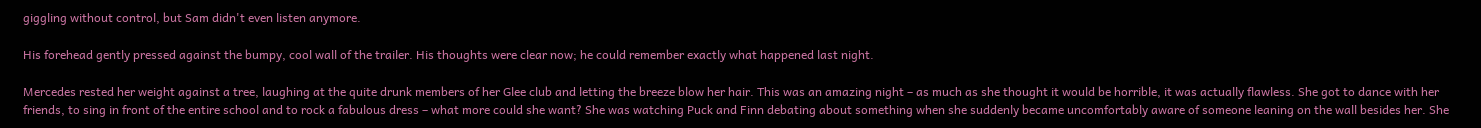giggling without control, but Sam didn't even listen anymore.

His forehead gently pressed against the bumpy, cool wall of the trailer. His thoughts were clear now; he could remember exactly what happened last night.

Mercedes rested her weight against a tree, laughing at the quite drunk members of her Glee club and letting the breeze blow her hair. This was an amazing night – as much as she thought it would be horrible, it was actually flawless. She got to dance with her friends, to sing in front of the entire school and to rock a fabulous dress – what more could she want? She was watching Puck and Finn debating about something when she suddenly became uncomfortably aware of someone leaning on the wall besides her. She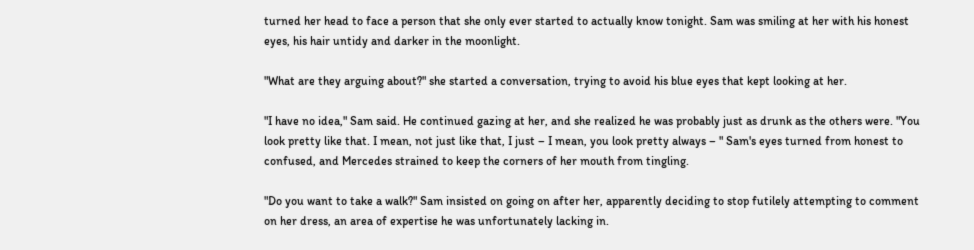turned her head to face a person that she only ever started to actually know tonight. Sam was smiling at her with his honest eyes, his hair untidy and darker in the moonlight.

"What are they arguing about?" she started a conversation, trying to avoid his blue eyes that kept looking at her.

"I have no idea," Sam said. He continued gazing at her, and she realized he was probably just as drunk as the others were. "You look pretty like that. I mean, not just like that, I just – I mean, you look pretty always – " Sam's eyes turned from honest to confused, and Mercedes strained to keep the corners of her mouth from tingling.

"Do you want to take a walk?" Sam insisted on going on after her, apparently deciding to stop futilely attempting to comment on her dress, an area of expertise he was unfortunately lacking in.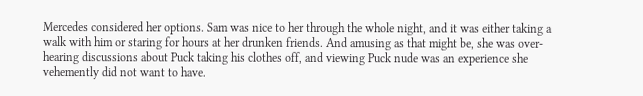Mercedes considered her options. Sam was nice to her through the whole night, and it was either taking a walk with him or staring for hours at her drunken friends. And amusing as that might be, she was over-hearing discussions about Puck taking his clothes off, and viewing Puck nude was an experience she vehemently did not want to have.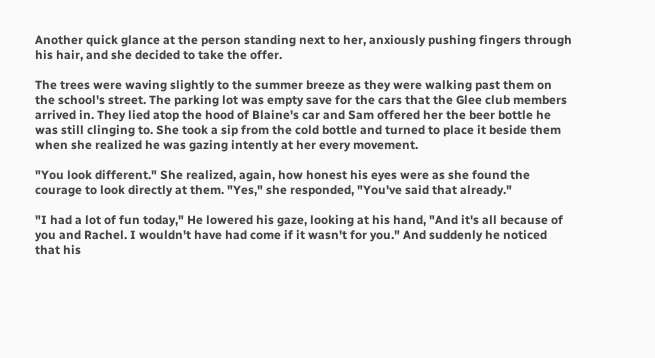Another quick glance at the person standing next to her, anxiously pushing fingers through his hair, and she decided to take the offer.

The trees were waving slightly to the summer breeze as they were walking past them on the school's street. The parking lot was empty save for the cars that the Glee club members arrived in. They lied atop the hood of Blaine's car and Sam offered her the beer bottle he was still clinging to. She took a sip from the cold bottle and turned to place it beside them when she realized he was gazing intently at her every movement.

"You look different." She realized, again, how honest his eyes were as she found the courage to look directly at them. "Yes," she responded, "You've said that already."

"I had a lot of fun today," He lowered his gaze, looking at his hand, "And it's all because of you and Rachel. I wouldn't have had come if it wasn't for you." And suddenly he noticed that his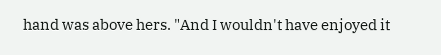hand was above hers. "And I wouldn't have enjoyed it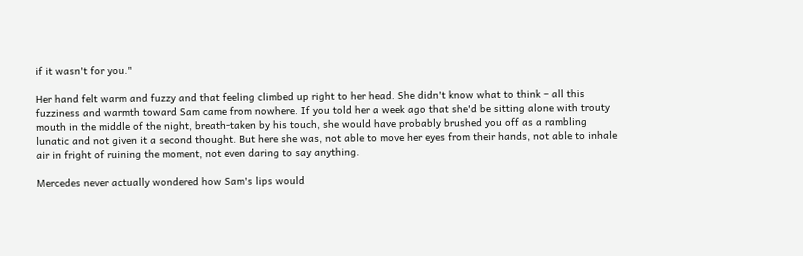if it wasn't for you."

Her hand felt warm and fuzzy and that feeling climbed up right to her head. She didn't know what to think – all this fuzziness and warmth toward Sam came from nowhere. If you told her a week ago that she'd be sitting alone with trouty mouth in the middle of the night, breath-taken by his touch, she would have probably brushed you off as a rambling lunatic and not given it a second thought. But here she was, not able to move her eyes from their hands, not able to inhale air in fright of ruining the moment, not even daring to say anything.

Mercedes never actually wondered how Sam's lips would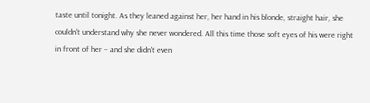taste until tonight. As they leaned against her, her hand in his blonde, straight hair, she couldn't understand why she never wondered. All this time those soft eyes of his were right in front of her – and she didn't even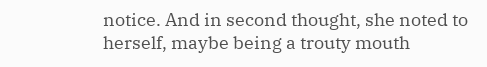notice. And in second thought, she noted to herself, maybe being a trouty mouth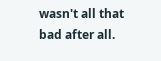wasn't all that bad after all.